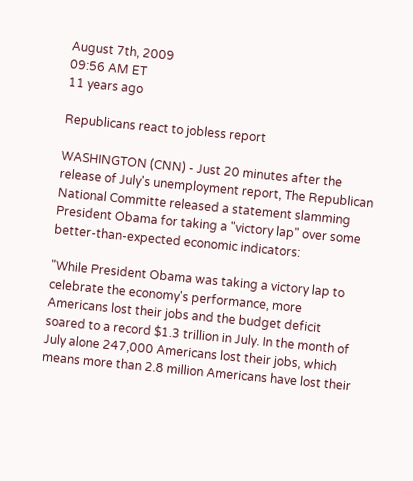August 7th, 2009
09:56 AM ET
11 years ago

Republicans react to jobless report

WASHINGTON (CNN) - Just 20 minutes after the release of July's unemployment report, The Republican National Committe released a statement slamming President Obama for taking a "victory lap" over some better-than-expected economic indicators:

"While President Obama was taking a victory lap to celebrate the economy's performance, more Americans lost their jobs and the budget deficit soared to a record $1.3 trillion in July. In the month of July alone 247,000 Americans lost their jobs, which means more than 2.8 million Americans have lost their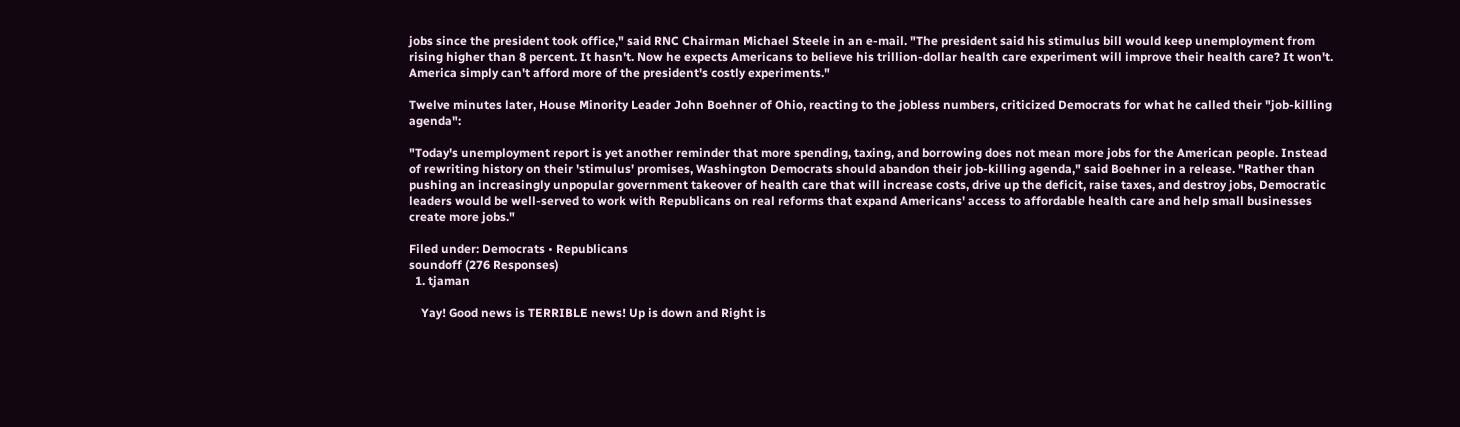jobs since the president took office," said RNC Chairman Michael Steele in an e-mail. "The president said his stimulus bill would keep unemployment from rising higher than 8 percent. It hasn't. Now he expects Americans to believe his trillion-dollar health care experiment will improve their health care? It won't. America simply can't afford more of the president's costly experiments."

Twelve minutes later, House Minority Leader John Boehner of Ohio, reacting to the jobless numbers, criticized Democrats for what he called their "job-killing agenda":

"Today's unemployment report is yet another reminder that more spending, taxing, and borrowing does not mean more jobs for the American people. Instead of rewriting history on their 'stimulus' promises, Washington Democrats should abandon their job-killing agenda," said Boehner in a release. "Rather than pushing an increasingly unpopular government takeover of health care that will increase costs, drive up the deficit, raise taxes, and destroy jobs, Democratic leaders would be well-served to work with Republicans on real reforms that expand Americans' access to affordable health care and help small businesses create more jobs."

Filed under: Democrats • Republicans
soundoff (276 Responses)
  1. tjaman

    Yay! Good news is TERRIBLE news! Up is down and Right is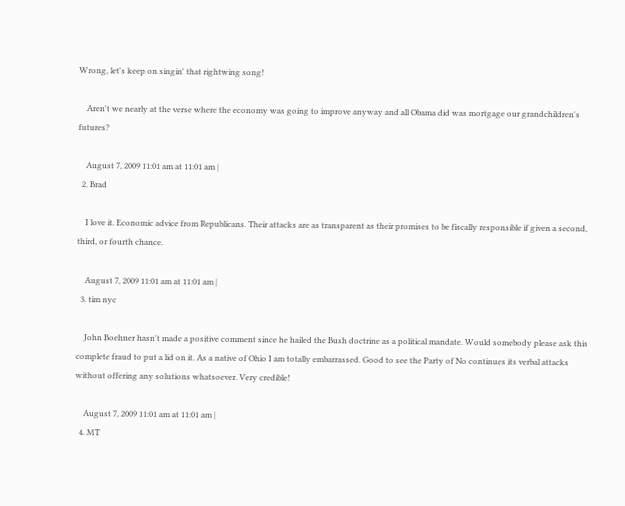Wrong, let's keep on singin' that rightwing song!

    Aren't we nearly at the verse where the economy was going to improve anyway and all Obama did was mortgage our grandchildren's futures?

    August 7, 2009 11:01 am at 11:01 am |
  2. Brad

    I love it. Economic advice from Republicans. Their attacks are as transparent as their promises to be fiscally responsible if given a second, third, or fourth chance.

    August 7, 2009 11:01 am at 11:01 am |
  3. tim nyc

    John Boehner hasn't made a positive comment since he hailed the Bush doctrine as a political mandate. Would somebody please ask this complete fraud to put a lid on it. As a native of Ohio I am totally embarrassed. Good to see the Party of No continues its verbal attacks without offering any solutions whatsoever. Very credible!

    August 7, 2009 11:01 am at 11:01 am |
  4. MT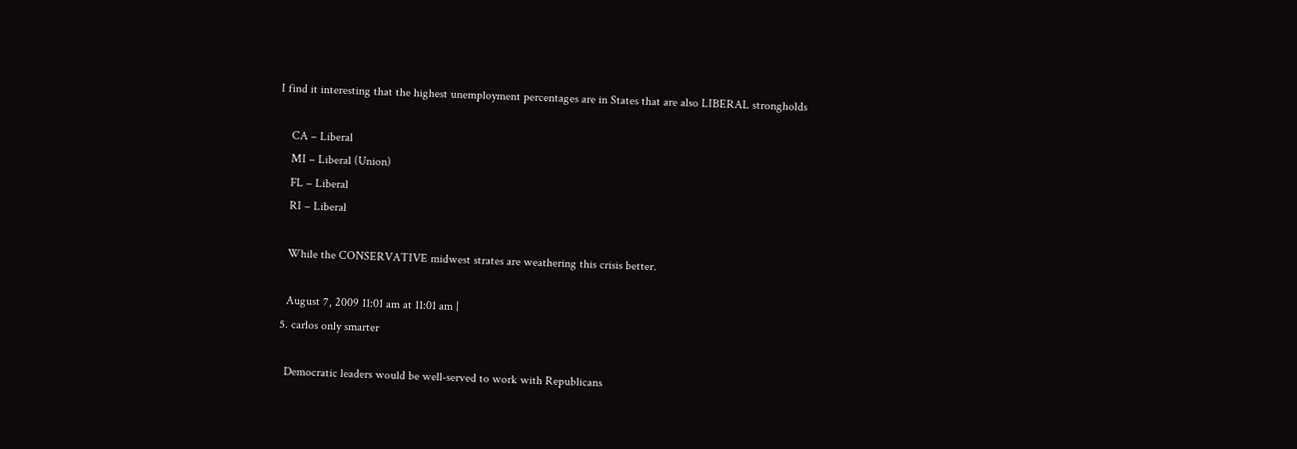I find it interesting that the highest unemployment percentages are in States that are also LIBERAL strongholds

    CA – Liberal
    MI – Liberal (Union)
    FL – Liberal
    RI – Liberal

    While the CONSERVATIVE midwest strates are weathering this crisis better.

    August 7, 2009 11:01 am at 11:01 am |
  5. carlos only smarter

    Democratic leaders would be well-served to work with Republicans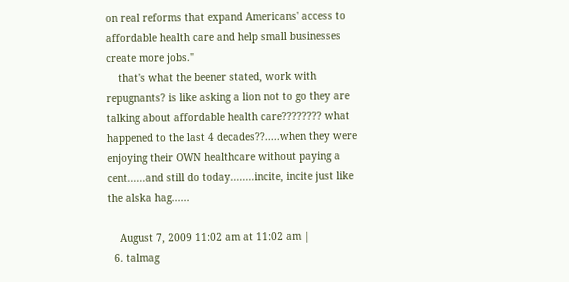on real reforms that expand Americans' access to affordable health care and help small businesses create more jobs."
    that's what the beener stated, work with repugnants? is like asking a lion not to go they are talking about affordable health care???????? what happened to the last 4 decades??.....when they were enjoying their OWN healthcare without paying a cent......and still do today........incite, incite just like the alska hag......

    August 7, 2009 11:02 am at 11:02 am |
  6. talmag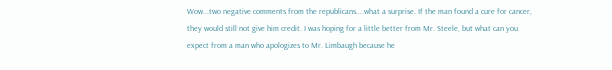Wow...two negative comments from the republicans....what a surprise. If the man found a cure for cancer, they would still not give him credit. I was hoping for a little better from Mr. Steele, but what can you expect from a man who apologizes to Mr. Limbaugh because he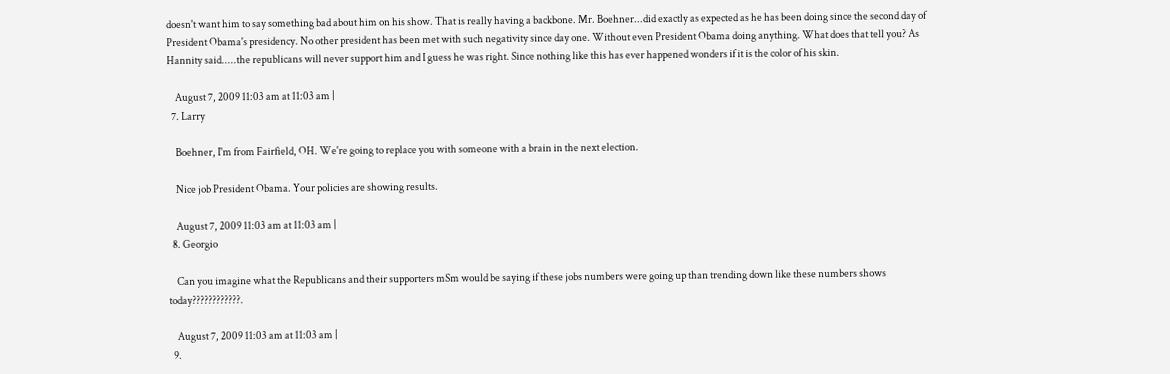doesn't want him to say something bad about him on his show. That is really having a backbone. Mr. Boehner...did exactly as expected as he has been doing since the second day of President Obama's presidency. No other president has been met with such negativity since day one. Without even President Obama doing anything. What does that tell you? As Hannity said.....the republicans will never support him and I guess he was right. Since nothing like this has ever happened wonders if it is the color of his skin.

    August 7, 2009 11:03 am at 11:03 am |
  7. Larry

    Boehner, I'm from Fairfield, OH. We're going to replace you with someone with a brain in the next election.

    Nice job President Obama. Your policies are showing results.

    August 7, 2009 11:03 am at 11:03 am |
  8. Georgio

    Can you imagine what the Republicans and their supporters mSm would be saying if these jobs numbers were going up than trending down like these numbers shows today????????????.

    August 7, 2009 11:03 am at 11:03 am |
  9.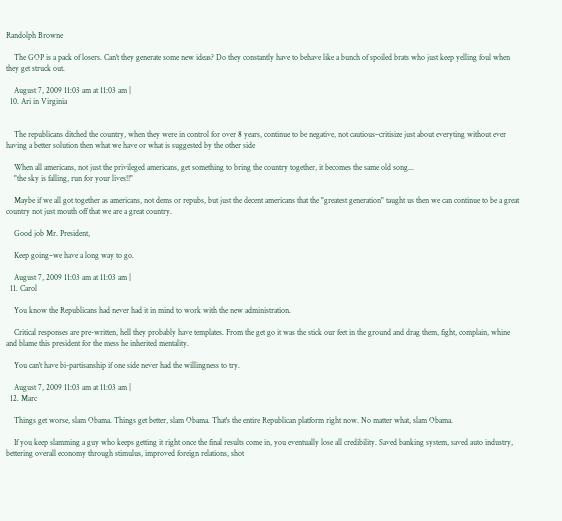Randolph Browne

    The GOP is a pack of losers. Can't they generate some new ideas? Do they constantly have to behave like a bunch of spoiled brats who just keep yelling foul when they get struck out.

    August 7, 2009 11:03 am at 11:03 am |
  10. Ari in Virginia


    The republicans ditched the country, when they were in control for over 8 years, continue to be negative, not cautious–critisize just about everyting without ever having a better solution then what we have or what is suggested by the other side

    When all americans, not just the privileged americans, get something to bring the country together, it becomes the same old song...
    "the sky is falling, run for your lives!!"

    Maybe if we all got together as americans, not dems or repubs, but just the decent americans that the "greatest generation" taught us then we can continue to be a great country not just mouth off that we are a great country.

    Good job Mr. President,

    Keep going–we have a long way to go.

    August 7, 2009 11:03 am at 11:03 am |
  11. Carol

    You know the Republicans had never had it in mind to work with the new administration.

    Critical responses are pre-written, hell they probably have templates. From the get go it was the stick our feet in the ground and drag them, fight, complain, whine and blame this president for the mess he inherited mentality.

    You can't have bi-partisanship if one side never had the willingness to try.

    August 7, 2009 11:03 am at 11:03 am |
  12. Marc

    Things get worse, slam Obama. Things get better, slam Obama. That's the entire Republican platform right now. No matter what, slam Obama.

    If you keep slamming a guy who keeps getting it right once the final results come in, you eventually lose all credibility. Saved banking system, saved auto industry, bettering overall economy through stimulus, improved foreign relations, shot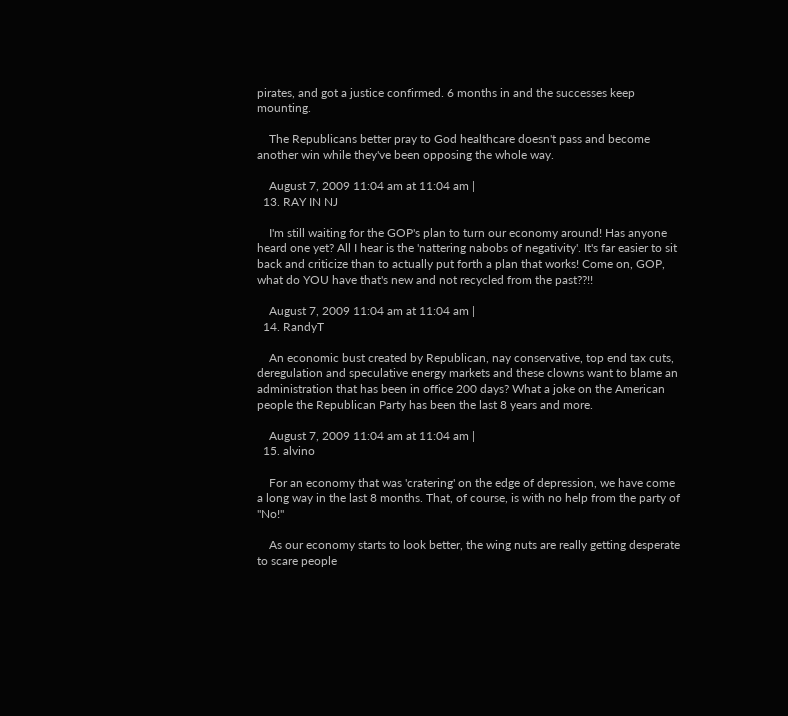pirates, and got a justice confirmed. 6 months in and the successes keep mounting.

    The Republicans better pray to God healthcare doesn't pass and become another win while they've been opposing the whole way.

    August 7, 2009 11:04 am at 11:04 am |
  13. RAY IN NJ

    I'm still waiting for the GOP's plan to turn our economy around! Has anyone heard one yet? All I hear is the 'nattering nabobs of negativity'. It's far easier to sit back and criticize than to actually put forth a plan that works! Come on, GOP, what do YOU have that's new and not recycled from the past??!!

    August 7, 2009 11:04 am at 11:04 am |
  14. RandyT

    An economic bust created by Republican, nay conservative, top end tax cuts, deregulation and speculative energy markets and these clowns want to blame an administration that has been in office 200 days? What a joke on the American people the Republican Party has been the last 8 years and more.

    August 7, 2009 11:04 am at 11:04 am |
  15. alvino

    For an economy that was 'cratering' on the edge of depression, we have come a long way in the last 8 months. That, of course, is with no help from the party of "No!"

    As our economy starts to look better, the wing nuts are really getting desperate to scare people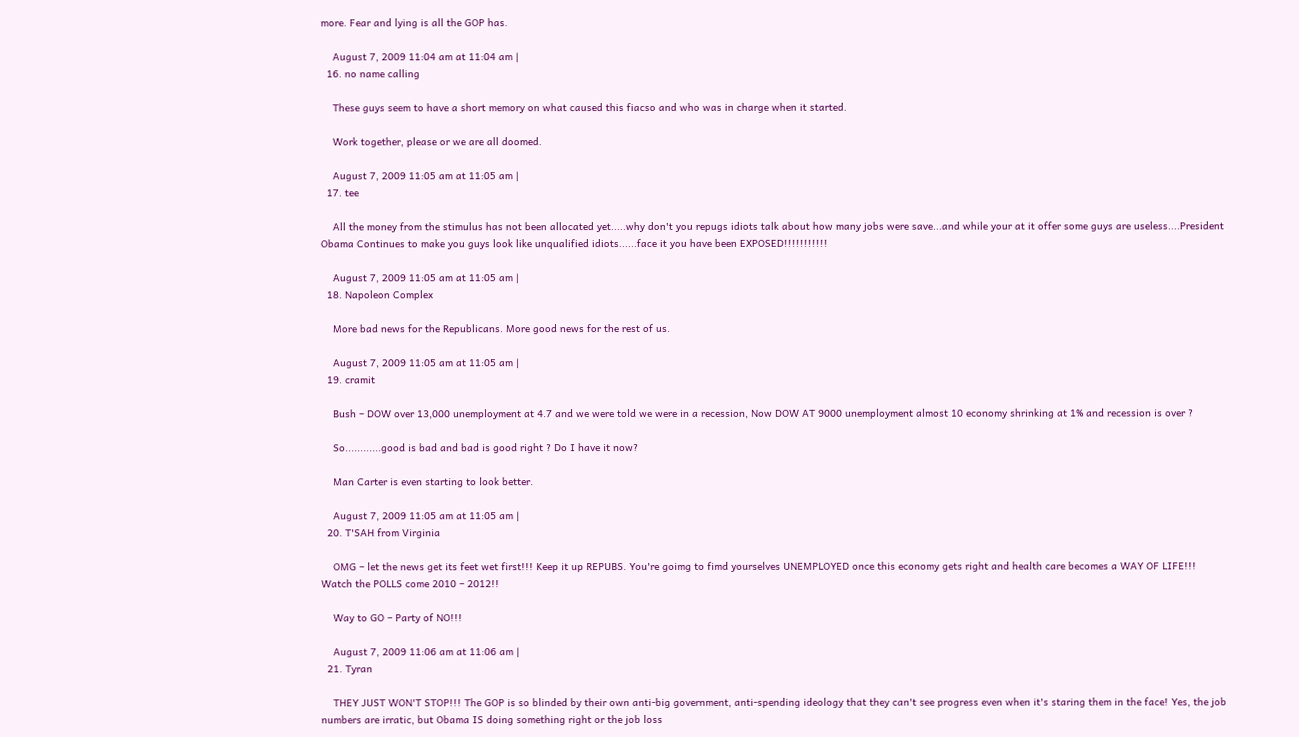more. Fear and lying is all the GOP has.

    August 7, 2009 11:04 am at 11:04 am |
  16. no name calling

    These guys seem to have a short memory on what caused this fiacso and who was in charge when it started.

    Work together, please or we are all doomed.

    August 7, 2009 11:05 am at 11:05 am |
  17. tee

    All the money from the stimulus has not been allocated yet.....why don't you repugs idiots talk about how many jobs were save...and while your at it offer some guys are useless....President Obama Continues to make you guys look like unqualified idiots......face it you have been EXPOSED!!!!!!!!!!!

    August 7, 2009 11:05 am at 11:05 am |
  18. Napoleon Complex

    More bad news for the Republicans. More good news for the rest of us.

    August 7, 2009 11:05 am at 11:05 am |
  19. cramit

    Bush – DOW over 13,000 unemployment at 4.7 and we were told we were in a recession, Now DOW AT 9000 unemployment almost 10 economy shrinking at 1% and recession is over ?

    So............good is bad and bad is good right ? Do I have it now?

    Man Carter is even starting to look better.

    August 7, 2009 11:05 am at 11:05 am |
  20. T'SAH from Virginia

    OMG – let the news get its feet wet first!!! Keep it up REPUBS. You're goimg to fimd yourselves UNEMPLOYED once this economy gets right and health care becomes a WAY OF LIFE!!! Watch the POLLS come 2010 – 2012!!

    Way to GO – Party of NO!!!

    August 7, 2009 11:06 am at 11:06 am |
  21. Tyran

    THEY JUST WON'T STOP!!! The GOP is so blinded by their own anti-big government, anti-spending ideology that they can't see progress even when it's staring them in the face! Yes, the job numbers are irratic, but Obama IS doing something right or the job loss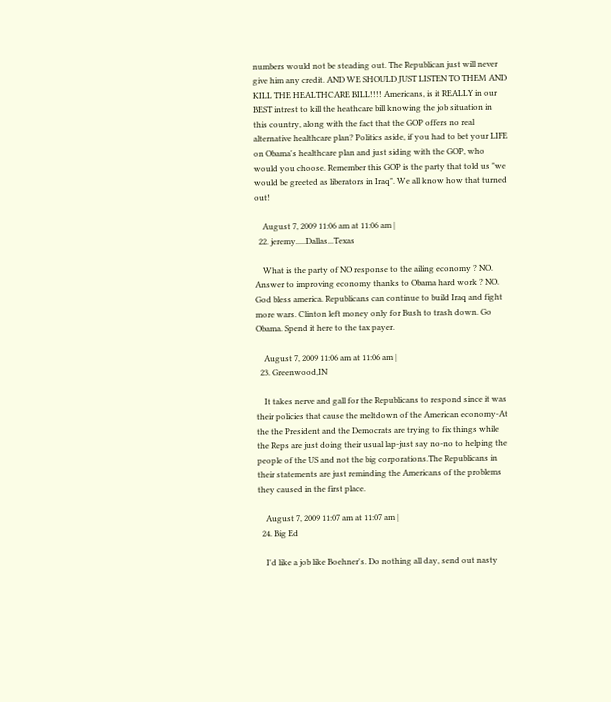numbers would not be steading out. The Republican just will never give him any credit. AND WE SHOULD JUST LISTEN TO THEM AND KILL THE HEALTHCARE BILL!!!! Americans, is it REALLY in our BEST intrest to kill the heathcare bill knowing the job situation in this country, along with the fact that the GOP offers no real alternative healthcare plan? Politics aside, if you had to bet your LIFE on Obama's healthcare plan and just siding with the GOP, who would you choose. Remember this GOP is the party that told us "we would be greeted as liberators in Iraq". We all know how that turned out!

    August 7, 2009 11:06 am at 11:06 am |
  22. jeremy.....Dallas...Texas

    What is the party of NO response to the ailing economy ? NO. Answer to improving economy thanks to Obama hard work ? NO. God bless america. Republicans can continue to build Iraq and fight more wars. Clinton left money only for Bush to trash down. Go Obama. Spend it here to the tax payer.

    August 7, 2009 11:06 am at 11:06 am |
  23. Greenwood,IN

    It takes nerve and gall for the Republicans to respond since it was their policies that cause the meltdown of the American economy-At the the President and the Democrats are trying to fix things while the Reps are just doing their usual lap-just say no-no to helping the people of the US and not the big corporations.The Republicans in their statements are just reminding the Americans of the problems they caused in the first place.

    August 7, 2009 11:07 am at 11:07 am |
  24. Big Ed

    I'd like a job like Boehner's. Do nothing all day, send out nasty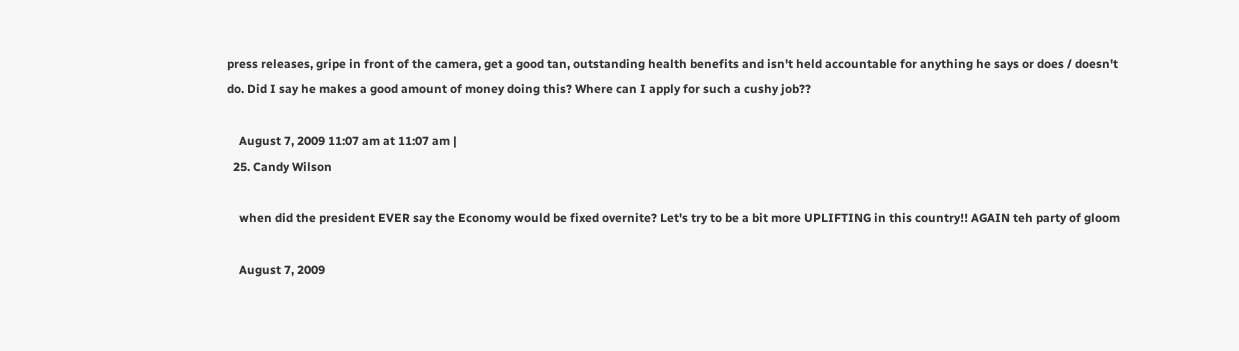press releases, gripe in front of the camera, get a good tan, outstanding health benefits and isn't held accountable for anything he says or does / doesn't do. Did I say he makes a good amount of money doing this? Where can I apply for such a cushy job??

    August 7, 2009 11:07 am at 11:07 am |
  25. Candy Wilson

    when did the president EVER say the Economy would be fixed overnite? Let's try to be a bit more UPLIFTING in this country!! AGAIN teh party of gloom

    August 7, 2009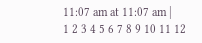11:07 am at 11:07 am |
1 2 3 4 5 6 7 8 9 10 11 12